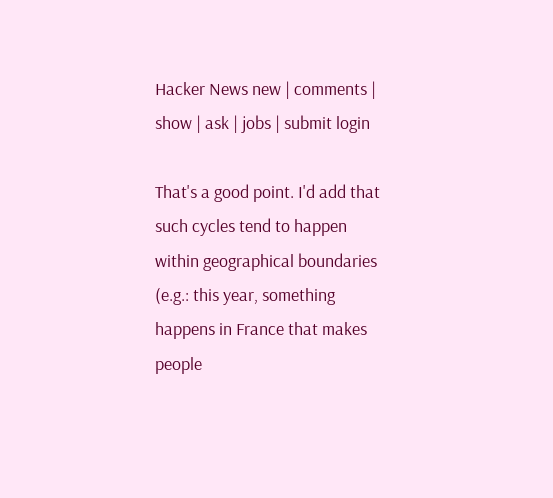Hacker News new | comments | show | ask | jobs | submit login

That's a good point. I'd add that such cycles tend to happen within geographical boundaries (e.g.: this year, something happens in France that makes people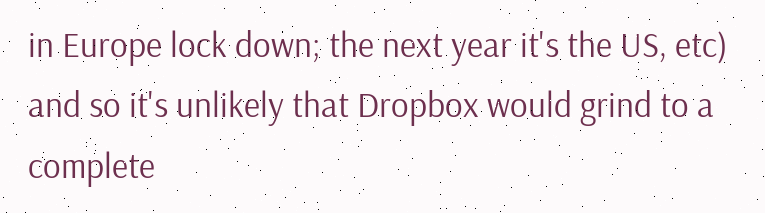in Europe lock down; the next year it's the US, etc) and so it's unlikely that Dropbox would grind to a complete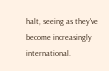halt, seeing as they've become increasingly international.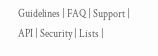Guidelines | FAQ | Support | API | Security | Lists |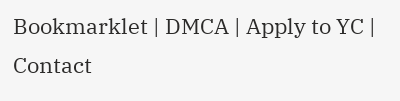Bookmarklet | DMCA | Apply to YC | Contact